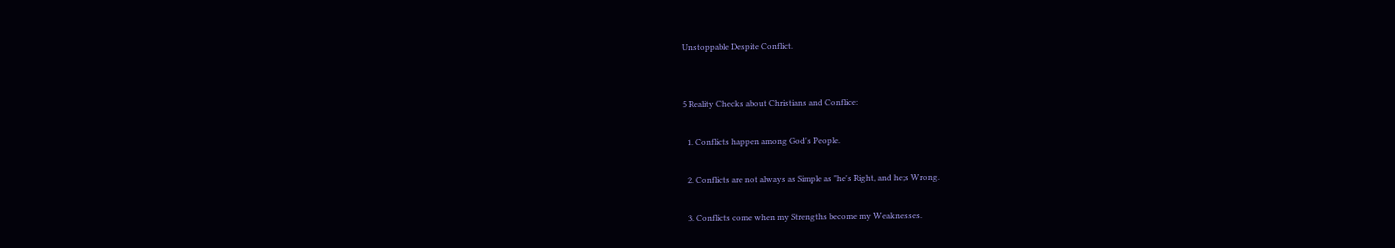Unstoppable Despite Conflict.


5 Reality Checks about Christians and Conflice:

  1. Conflicts happen among God's People.

  2. Conflicts are not always as Simple as "he's Right, and he;s Wrong.

  3. Conflicts come when my Strengths become my Weaknesses.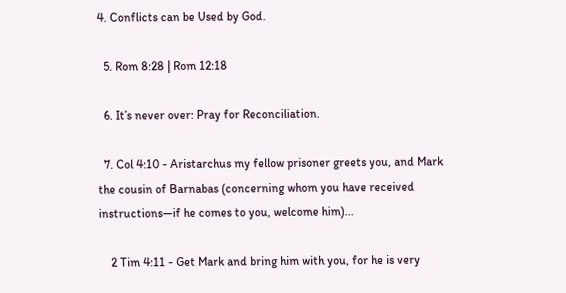4. Conflicts can be Used by God.

  5. Rom 8:28 | Rom 12:18

  6. It’s never over: Pray for Reconciliation.

  7. Col 4:10 - Aristarchus my fellow prisoner greets you, and Mark the cousin of Barnabas (concerning whom you have received instructions—if he comes to you, welcome him)...

    2 Tim 4:11 - Get Mark and bring him with you, for he is very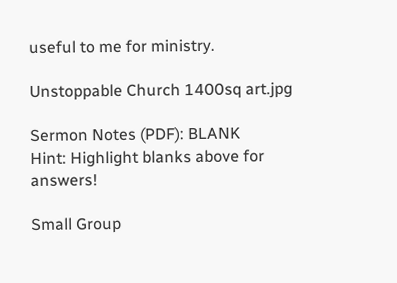useful to me for ministry.

Unstoppable Church 1400sq art.jpg

Sermon Notes (PDF): BLANK
Hint: Highlight blanks above for answers!

Small Group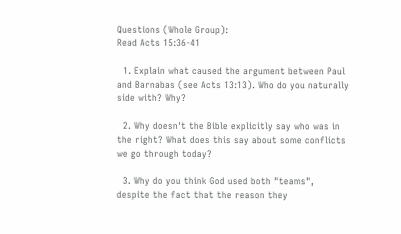Questions (Whole Group):
Read Acts 15:36-41

  1. Explain what caused the argument between Paul and Barnabas (see Acts 13:13). Who do you naturally side with? Why?

  2. Why doesn't the Bible explicitly say who was in the right? What does this say about some conflicts we go through today?

  3. Why do you think God used both "teams", despite the fact that the reason they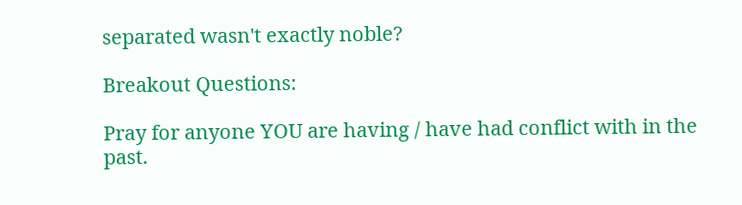separated wasn't exactly noble?

Breakout Questions:

Pray for anyone YOU are having / have had conflict with in the past.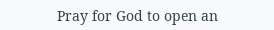Pray for God to open an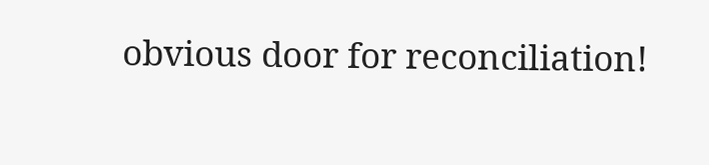obvious door for reconciliation!